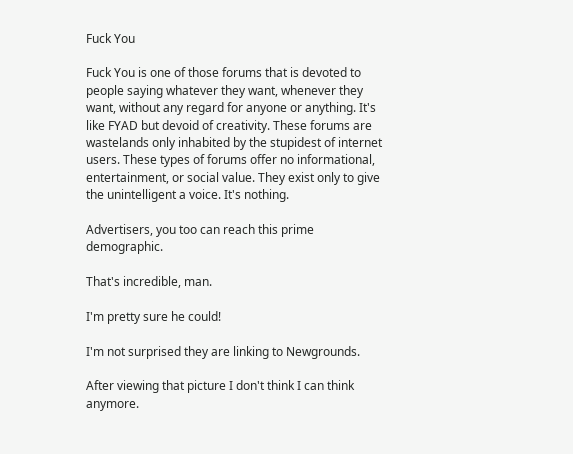Fuck You

Fuck You is one of those forums that is devoted to people saying whatever they want, whenever they want, without any regard for anyone or anything. It's like FYAD but devoid of creativity. These forums are wastelands only inhabited by the stupidest of internet users. These types of forums offer no informational, entertainment, or social value. They exist only to give the unintelligent a voice. It's nothing.

Advertisers, you too can reach this prime demographic.

That's incredible, man.

I'm pretty sure he could!

I'm not surprised they are linking to Newgrounds.

After viewing that picture I don't think I can think anymore.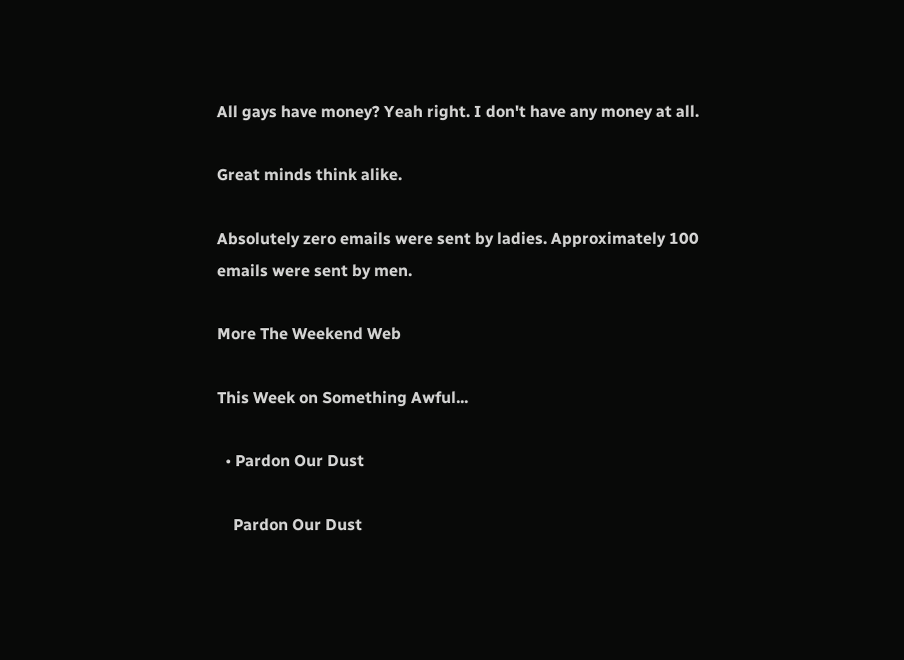All gays have money? Yeah right. I don't have any money at all.

Great minds think alike.

Absolutely zero emails were sent by ladies. Approximately 100 emails were sent by men.

More The Weekend Web

This Week on Something Awful...

  • Pardon Our Dust

    Pardon Our Dust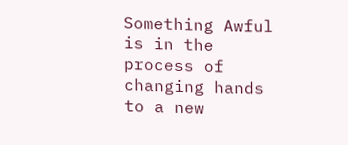Something Awful is in the process of changing hands to a new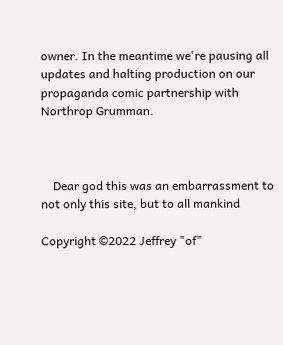owner. In the meantime we're pausing all updates and halting production on our propaganda comic partnership with Northrop Grumman.



    Dear god this was an embarrassment to not only this site, but to all mankind

Copyright ©2022 Jeffrey "of"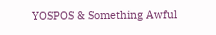YOSPOS & Something Awful